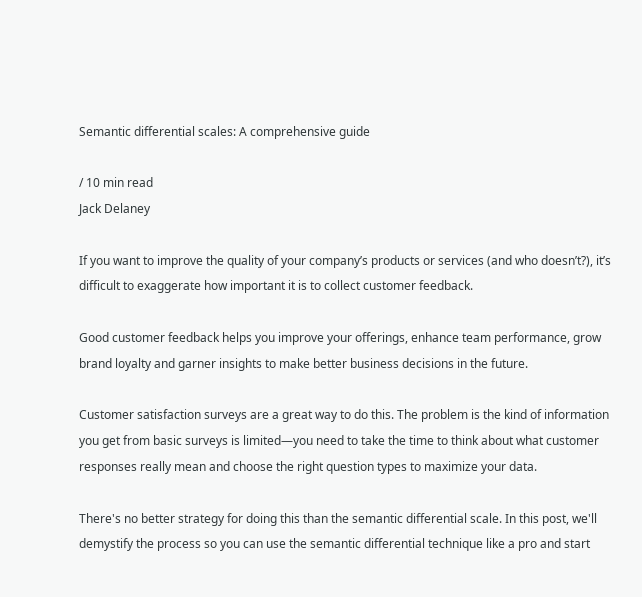Semantic differential scales: A comprehensive guide

/ 10 min read
Jack Delaney

If you want to improve the quality of your company’s products or services (and who doesn’t?), it’s difficult to exaggerate how important it is to collect customer feedback.

Good customer feedback helps you improve your offerings, enhance team performance, grow brand loyalty and garner insights to make better business decisions in the future.

Customer satisfaction surveys are a great way to do this. The problem is the kind of information you get from basic surveys is limited—you need to take the time to think about what customer responses really mean and choose the right question types to maximize your data.

There's no better strategy for doing this than the semantic differential scale. In this post, we'll demystify the process so you can use the semantic differential technique like a pro and start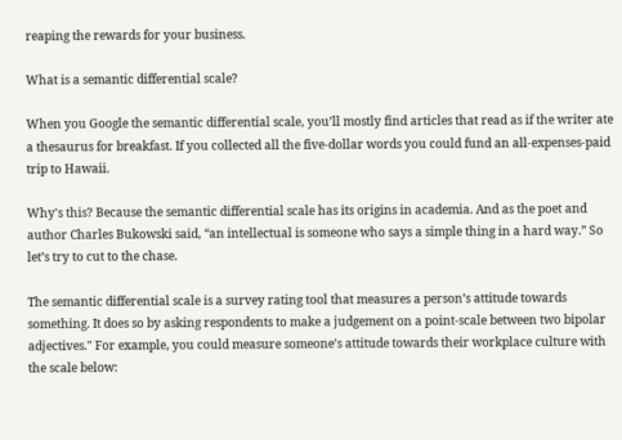reaping the rewards for your business.

What is a semantic differential scale?

When you Google the semantic differential scale, you’ll mostly find articles that read as if the writer ate a thesaurus for breakfast. If you collected all the five-dollar words you could fund an all-expenses-paid trip to Hawaii.

Why's this? Because the semantic differential scale has its origins in academia. And as the poet and author Charles Bukowski said, “an intellectual is someone who says a simple thing in a hard way.” So let’s try to cut to the chase.

The semantic differential scale is a survey rating tool that measures a person’s attitude towards something. It does so by asking respondents to make a judgement on a point-scale between two bipolar adjectives." For example, you could measure someone’s attitude towards their workplace culture with the scale below: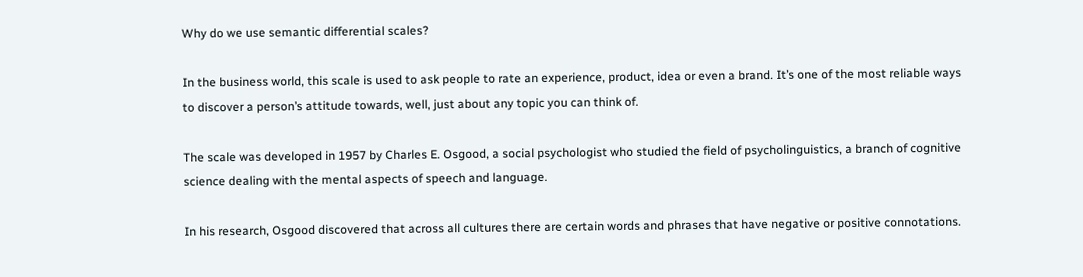Why do we use semantic differential scales?

In the business world, this scale is used to ask people to rate an experience, product, idea or even a brand. It’s one of the most reliable ways to discover a person’s attitude towards, well, just about any topic you can think of.

The scale was developed in 1957 by Charles E. Osgood, a social psychologist who studied the field of psycholinguistics, a branch of cognitive science dealing with the mental aspects of speech and language.

In his research, Osgood discovered that across all cultures there are certain words and phrases that have negative or positive connotations.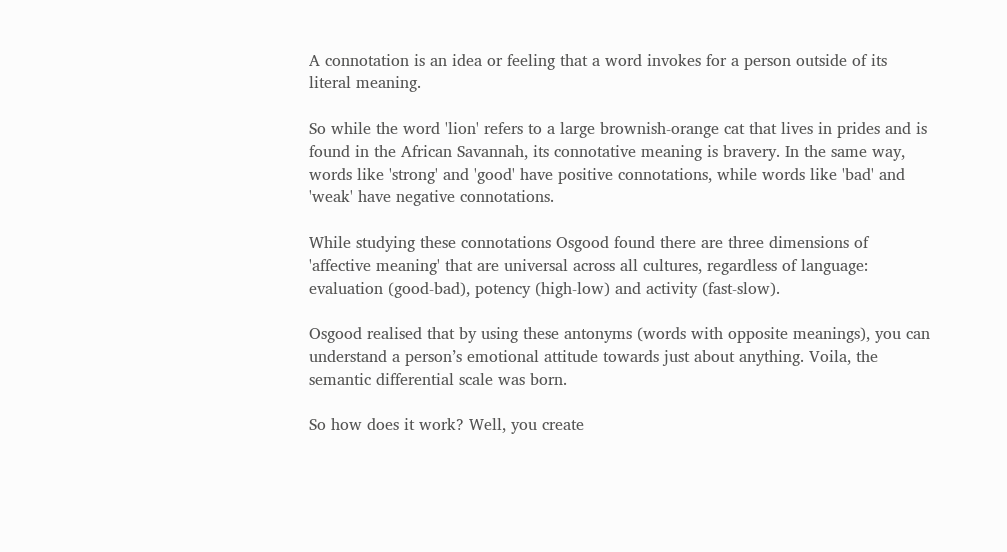A connotation is an idea or feeling that a word invokes for a person outside of its literal meaning.

So while the word 'lion' refers to a large brownish-orange cat that lives in prides and is found in the African Savannah, its connotative meaning is bravery. In the same way, words like 'strong' and 'good' have positive connotations, while words like 'bad' and 'weak' have negative connotations.

While studying these connotations Osgood found there are three dimensions of 'affective meaning' that are universal across all cultures, regardless of language: evaluation (good-bad), potency (high-low) and activity (fast-slow).

Osgood realised that by using these antonyms (words with opposite meanings), you can understand a person’s emotional attitude towards just about anything. Voila, the semantic differential scale was born.

So how does it work? Well, you create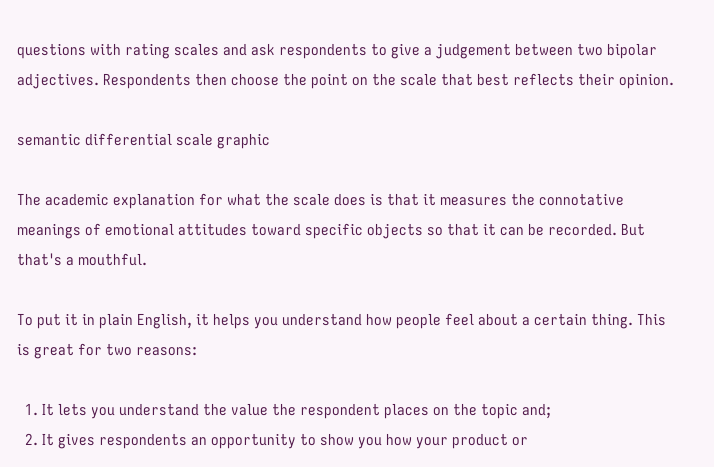questions with rating scales and ask respondents to give a judgement between two bipolar adjectives. Respondents then choose the point on the scale that best reflects their opinion.

semantic differential scale graphic

The academic explanation for what the scale does is that it measures the connotative meanings of emotional attitudes toward specific objects so that it can be recorded. But that's a mouthful.

To put it in plain English, it helps you understand how people feel about a certain thing. This is great for two reasons:

  1. It lets you understand the value the respondent places on the topic and;
  2. It gives respondents an opportunity to show you how your product or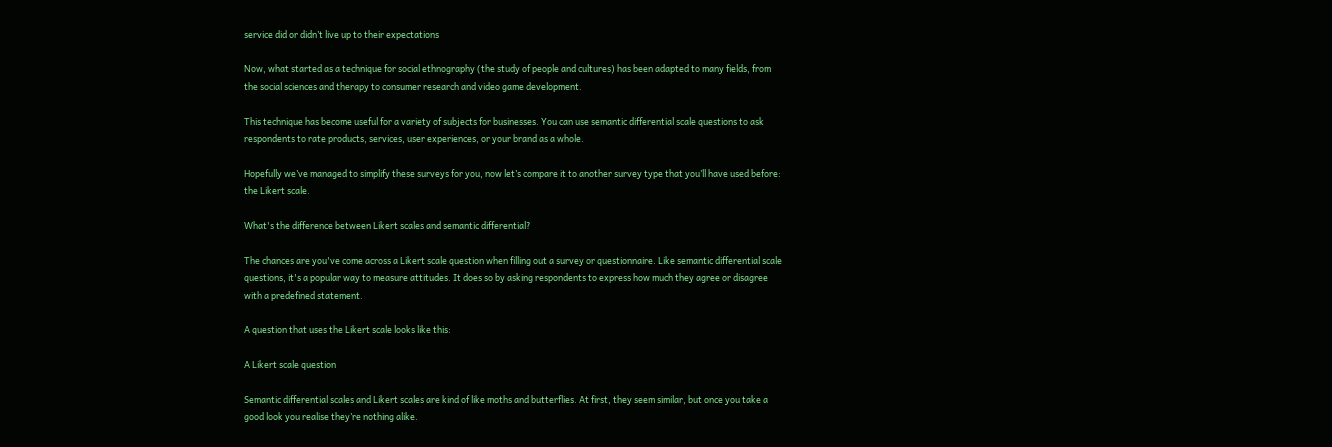service did or didn’t live up to their expectations

Now, what started as a technique for social ethnography (the study of people and cultures) has been adapted to many fields, from the social sciences and therapy to consumer research and video game development.

This technique has become useful for a variety of subjects for businesses. You can use semantic differential scale questions to ask respondents to rate products, services, user experiences, or your brand as a whole.

Hopefully we’ve managed to simplify these surveys for you, now let’s compare it to another survey type that you’ll have used before: the Likert scale.

What's the difference between Likert scales and semantic differential?

The chances are you've come across a Likert scale question when filling out a survey or questionnaire. Like semantic differential scale questions, it's a popular way to measure attitudes. It does so by asking respondents to express how much they agree or disagree with a predefined statement.

A question that uses the Likert scale looks like this:

A Likert scale question

Semantic differential scales and Likert scales are kind of like moths and butterflies. At first, they seem similar, but once you take a good look you realise they’re nothing alike.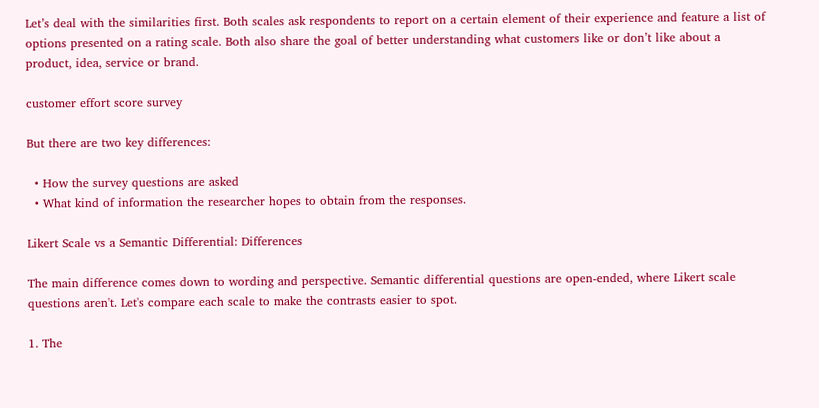Let’s deal with the similarities first. Both scales ask respondents to report on a certain element of their experience and feature a list of options presented on a rating scale. Both also share the goal of better understanding what customers like or don’t like about a product, idea, service or brand.

customer effort score survey

But there are two key differences:

  • How the survey questions are asked
  • What kind of information the researcher hopes to obtain from the responses.

Likert Scale vs a Semantic Differential: Differences

The main difference comes down to wording and perspective. Semantic differential questions are open-ended, where Likert scale questions aren't. Let's compare each scale to make the contrasts easier to spot.

1. The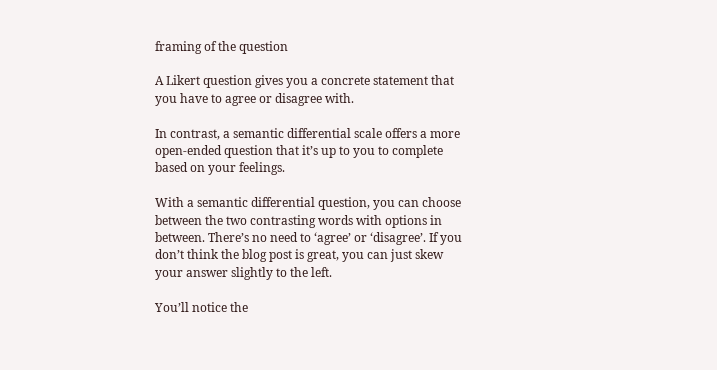framing of the question

A Likert question gives you a concrete statement that you have to agree or disagree with.

In contrast, a semantic differential scale offers a more open-ended question that it’s up to you to complete based on your feelings.

With a semantic differential question, you can choose between the two contrasting words with options in between. There’s no need to ‘agree’ or ‘disagree’. If you don’t think the blog post is great, you can just skew your answer slightly to the left.

You’ll notice the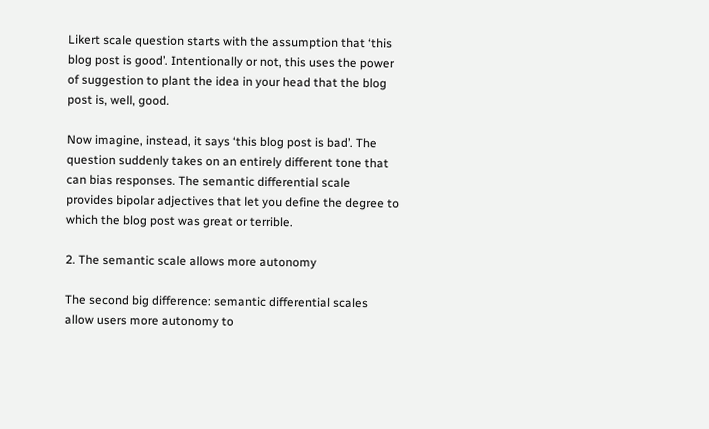Likert scale question starts with the assumption that ‘this blog post is good’. Intentionally or not, this uses the power of suggestion to plant the idea in your head that the blog post is, well, good.

Now imagine, instead, it says ‘this blog post is bad’. The question suddenly takes on an entirely different tone that can bias responses. The semantic differential scale provides bipolar adjectives that let you define the degree to which the blog post was great or terrible.

2. The semantic scale allows more autonomy

The second big difference: semantic differential scales allow users more autonomy to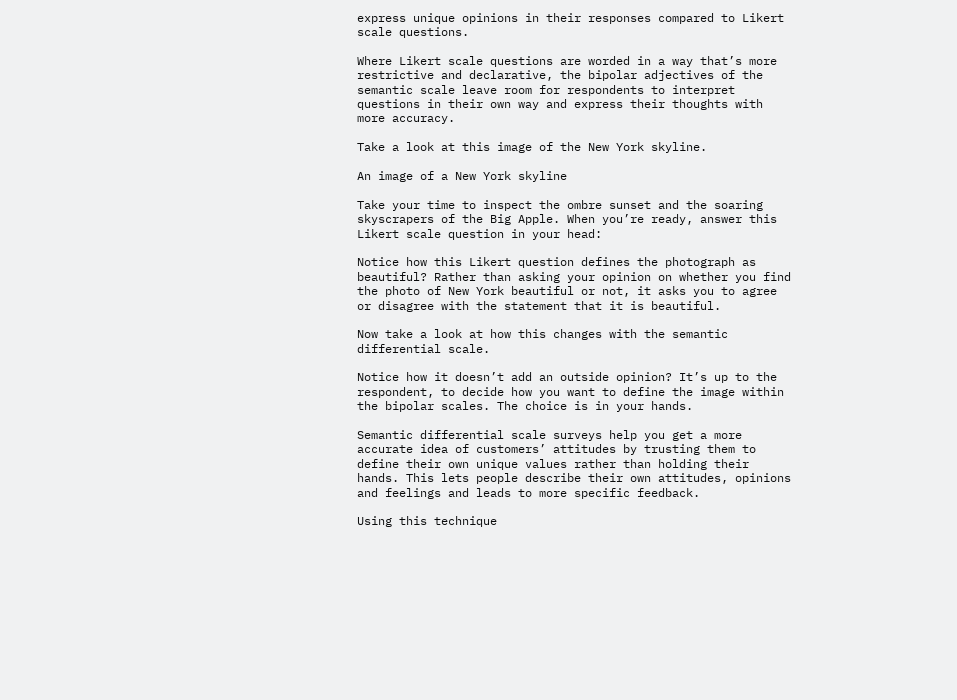express unique opinions in their responses compared to Likert scale questions.

Where Likert scale questions are worded in a way that’s more restrictive and declarative, the bipolar adjectives of the semantic scale leave room for respondents to interpret questions in their own way and express their thoughts with more accuracy.

Take a look at this image of the New York skyline.

An image of a New York skyline

Take your time to inspect the ombre sunset and the soaring skyscrapers of the Big Apple. When you’re ready, answer this Likert scale question in your head:

Notice how this Likert question defines the photograph as beautiful? Rather than asking your opinion on whether you find the photo of New York beautiful or not, it asks you to agree or disagree with the statement that it is beautiful.

Now take a look at how this changes with the semantic differential scale.

Notice how it doesn’t add an outside opinion? It’s up to the respondent, to decide how you want to define the image within the bipolar scales. The choice is in your hands.

Semantic differential scale surveys help you get a more accurate idea of customers’ attitudes by trusting them to define their own unique values rather than holding their hands. This lets people describe their own attitudes, opinions and feelings and leads to more specific feedback.

Using this technique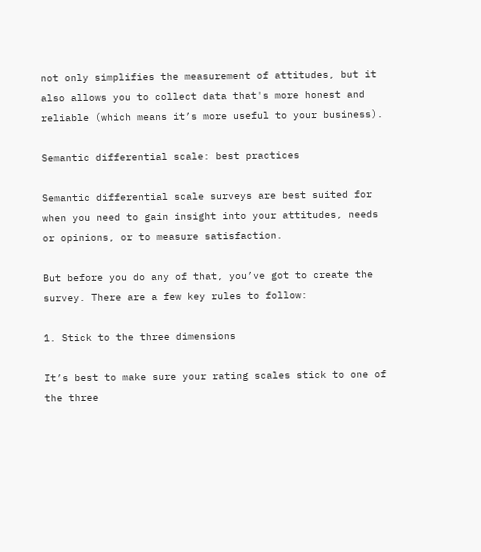not only simplifies the measurement of attitudes, but it also allows you to collect data that's more honest and reliable (which means it’s more useful to your business).

Semantic differential scale: best practices

Semantic differential scale surveys are best suited for when you need to gain insight into your attitudes, needs or opinions, or to measure satisfaction.

But before you do any of that, you’ve got to create the survey. There are a few key rules to follow:

1. Stick to the three dimensions

It’s best to make sure your rating scales stick to one of the three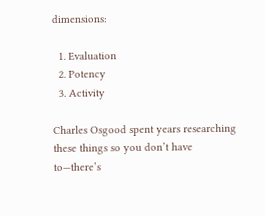dimensions:

  1. Evaluation
  2. Potency
  3. Activity

Charles Osgood spent years researching these things so you don’t have to—there’s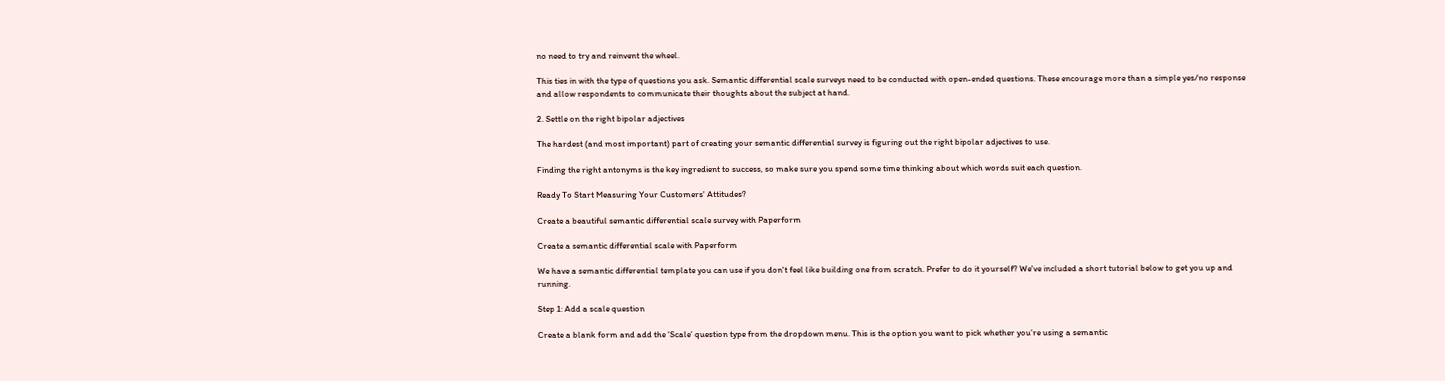no need to try and reinvent the wheel.

This ties in with the type of questions you ask. Semantic differential scale surveys need to be conducted with open-ended questions. These encourage more than a simple yes/no response and allow respondents to communicate their thoughts about the subject at hand.

2. Settle on the right bipolar adjectives

The hardest (and most important) part of creating your semantic differential survey is figuring out the right bipolar adjectives to use.

Finding the right antonyms is the key ingredient to success, so make sure you spend some time thinking about which words suit each question.

Ready To Start Measuring Your Customers' Attitudes?

Create a beautiful semantic differential scale survey with Paperform

Create a semantic differential scale with Paperform

We have a semantic differential template you can use if you don't feel like building one from scratch. Prefer to do it yourself? We've included a short tutorial below to get you up and running.

Step 1: Add a scale question

Create a blank form and add the ‘Scale’ question type from the dropdown menu. This is the option you want to pick whether you’re using a semantic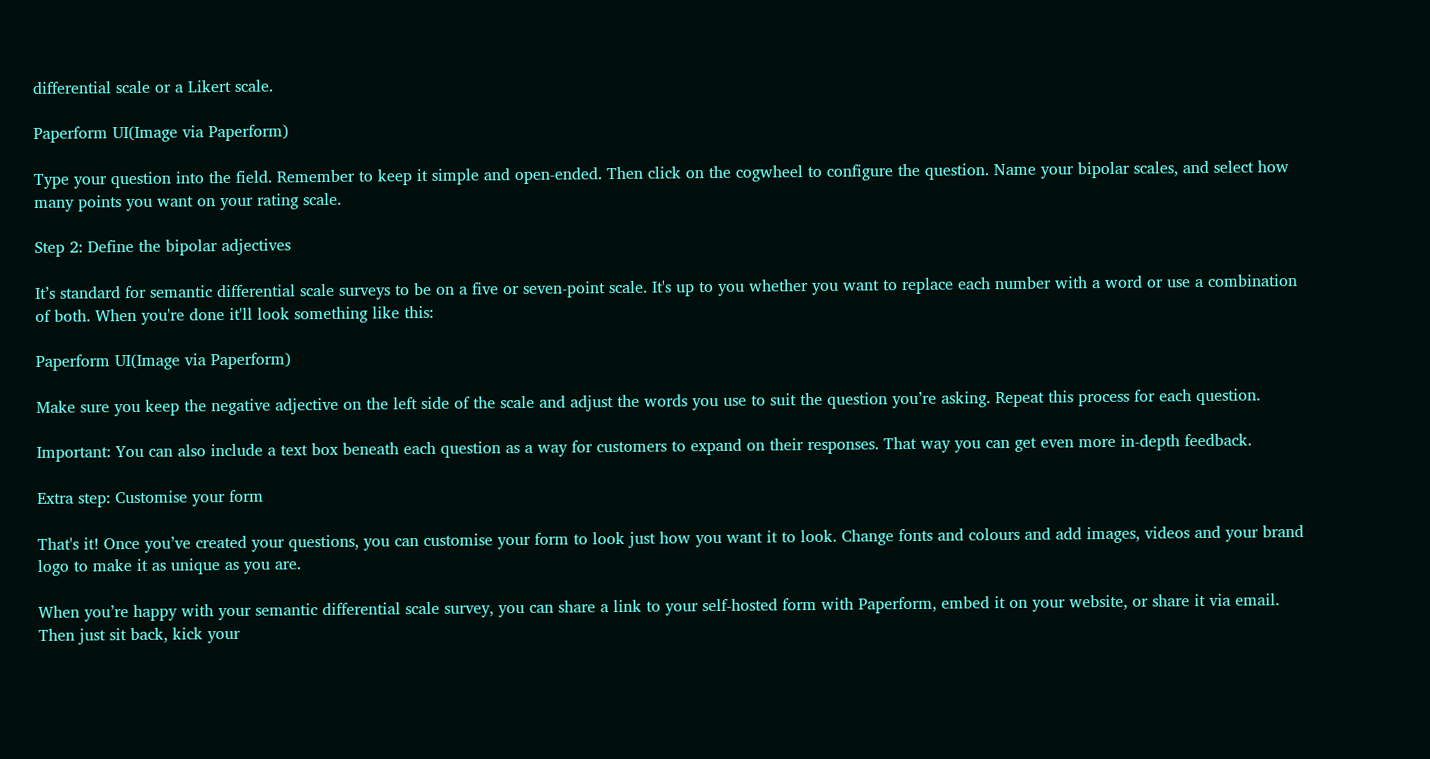differential scale or a Likert scale.

Paperform UI(Image via Paperform)

Type your question into the field. Remember to keep it simple and open-ended. Then click on the cogwheel to configure the question. Name your bipolar scales, and select how many points you want on your rating scale.

Step 2: Define the bipolar adjectives

It’s standard for semantic differential scale surveys to be on a five or seven-point scale. It's up to you whether you want to replace each number with a word or use a combination of both. When you're done it'll look something like this:

Paperform UI(Image via Paperform)

Make sure you keep the negative adjective on the left side of the scale and adjust the words you use to suit the question you’re asking. Repeat this process for each question.

Important: You can also include a text box beneath each question as a way for customers to expand on their responses. That way you can get even more in-depth feedback.

Extra step: Customise your form

That's it! Once you’ve created your questions, you can customise your form to look just how you want it to look. Change fonts and colours and add images, videos and your brand logo to make it as unique as you are.

When you’re happy with your semantic differential scale survey, you can share a link to your self-hosted form with Paperform, embed it on your website, or share it via email. Then just sit back, kick your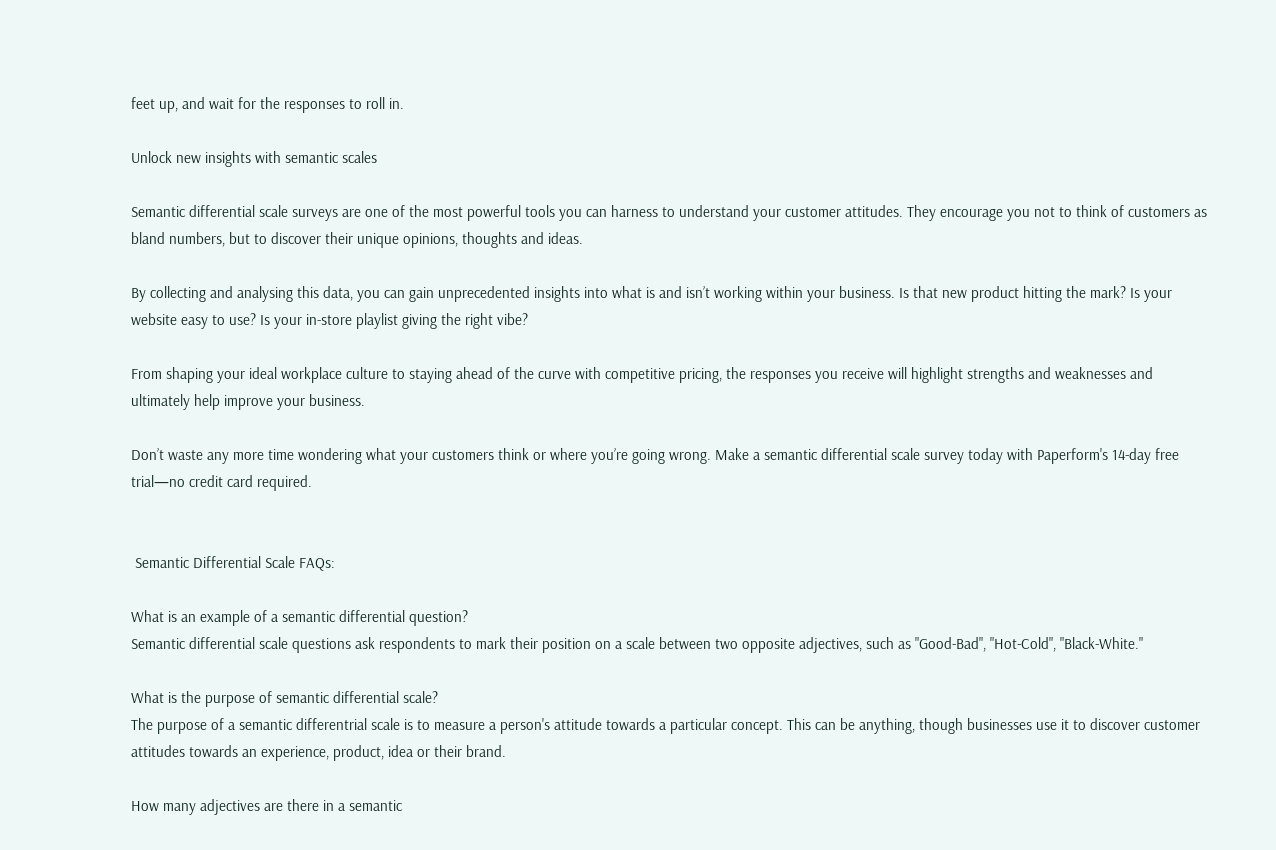feet up, and wait for the responses to roll in.

Unlock new insights with semantic scales

Semantic differential scale surveys are one of the most powerful tools you can harness to understand your customer attitudes. They encourage you not to think of customers as bland numbers, but to discover their unique opinions, thoughts and ideas.

By collecting and analysing this data, you can gain unprecedented insights into what is and isn’t working within your business. Is that new product hitting the mark? Is your website easy to use? Is your in-store playlist giving the right vibe?

From shaping your ideal workplace culture to staying ahead of the curve with competitive pricing, the responses you receive will highlight strengths and weaknesses and ultimately help improve your business.

Don’t waste any more time wondering what your customers think or where you’re going wrong. Make a semantic differential scale survey today with Paperform's 14-day free trial—no credit card required.


 Semantic Differential Scale FAQs:

What is an example of a semantic differential question?
Semantic differential scale questions ask respondents to mark their position on a scale between two opposite adjectives, such as "Good-Bad", "Hot-Cold", "Black-White."

What is the purpose of semantic differential scale?
The purpose of a semantic differentrial scale is to measure a person's attitude towards a particular concept. This can be anything, though businesses use it to discover customer attitudes towards an experience, product, idea or their brand.

How many adjectives are there in a semantic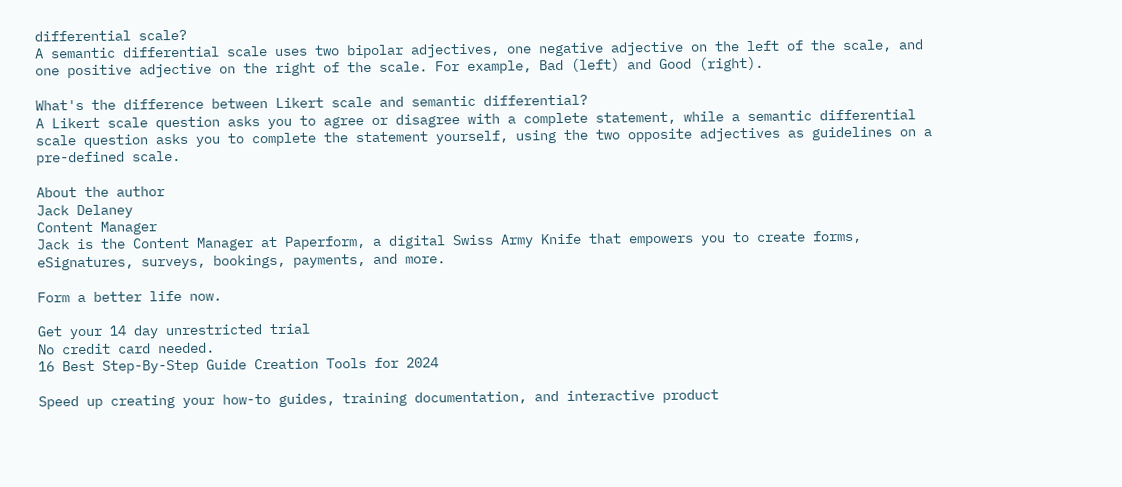differential scale?
A semantic differential scale uses two bipolar adjectives, one negative adjective on the left of the scale, and one positive adjective on the right of the scale. For example, Bad (left) and Good (right).

What's the difference between Likert scale and semantic differential?
A Likert scale question asks you to agree or disagree with a complete statement, while a semantic differential scale question asks you to complete the statement yourself, using the two opposite adjectives as guidelines on a pre-defined scale.

About the author
Jack Delaney
Content Manager
Jack is the Content Manager at Paperform, a digital Swiss Army Knife that empowers you to create forms, eSignatures, surveys, bookings, payments, and more.

Form a better life now.

Get your 14 day unrestricted trial
No credit card needed.
16 Best Step-By-Step Guide Creation Tools for 2024

Speed up creating your how-to guides, training documentation, and interactive product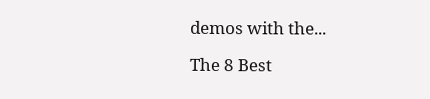demos with the...

The 8 Best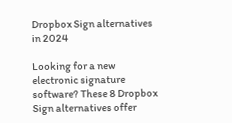Dropbox Sign alternatives in 2024

Looking for a new electronic signature software? These 8 Dropbox Sign alternatives offer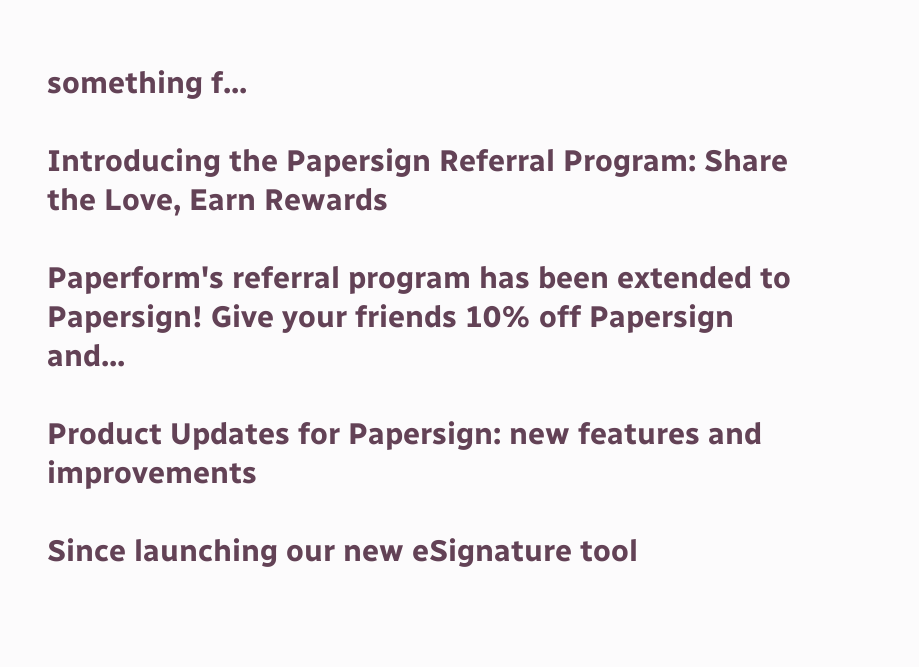something f...

Introducing the Papersign Referral Program: Share the Love, Earn Rewards

Paperform's referral program has been extended to Papersign! Give your friends 10% off Papersign and...

Product Updates for Papersign: new features and improvements

Since launching our new eSignature tool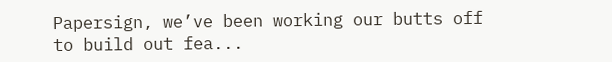Papersign, we’ve been working our butts off to build out fea...